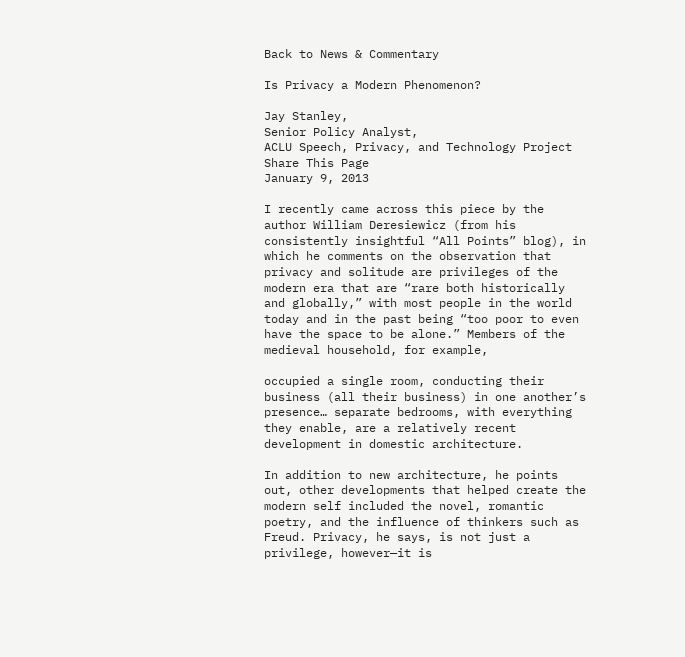Back to News & Commentary

Is Privacy a Modern Phenomenon?

Jay Stanley,
Senior Policy Analyst,
ACLU Speech, Privacy, and Technology Project
Share This Page
January 9, 2013

I recently came across this piece by the author William Deresiewicz (from his consistently insightful “All Points” blog), in which he comments on the observation that privacy and solitude are privileges of the modern era that are “rare both historically and globally,” with most people in the world today and in the past being “too poor to even have the space to be alone.” Members of the medieval household, for example,

occupied a single room, conducting their business (all their business) in one another’s presence… separate bedrooms, with everything they enable, are a relatively recent development in domestic architecture.

In addition to new architecture, he points out, other developments that helped create the modern self included the novel, romantic poetry, and the influence of thinkers such as Freud. Privacy, he says, is not just a privilege, however—it is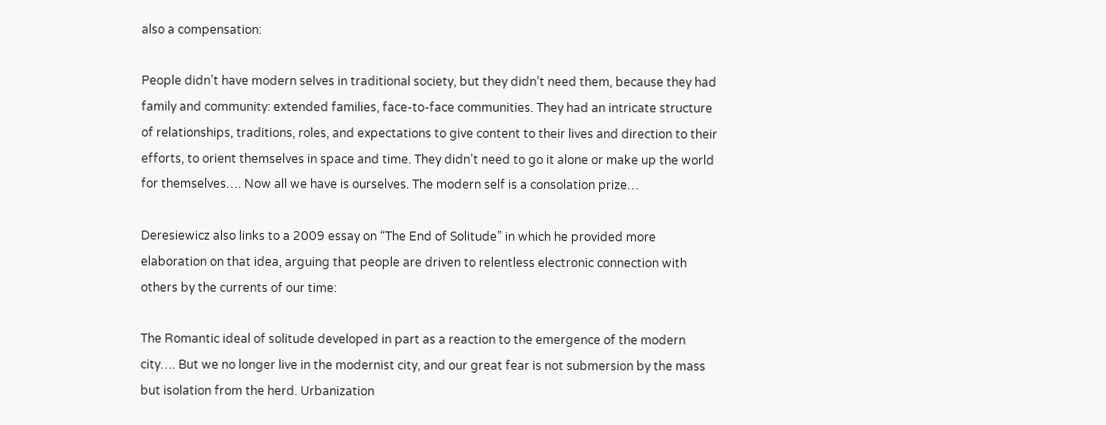also a compensation:

People didn’t have modern selves in traditional society, but they didn’t need them, because they had family and community: extended families, face-to-face communities. They had an intricate structure of relationships, traditions, roles, and expectations to give content to their lives and direction to their efforts, to orient themselves in space and time. They didn’t need to go it alone or make up the world for themselves…. Now all we have is ourselves. The modern self is a consolation prize…

Deresiewicz also links to a 2009 essay on “The End of Solitude” in which he provided more elaboration on that idea, arguing that people are driven to relentless electronic connection with others by the currents of our time:

The Romantic ideal of solitude developed in part as a reaction to the emergence of the modern city…. But we no longer live in the modernist city, and our great fear is not submersion by the mass but isolation from the herd. Urbanization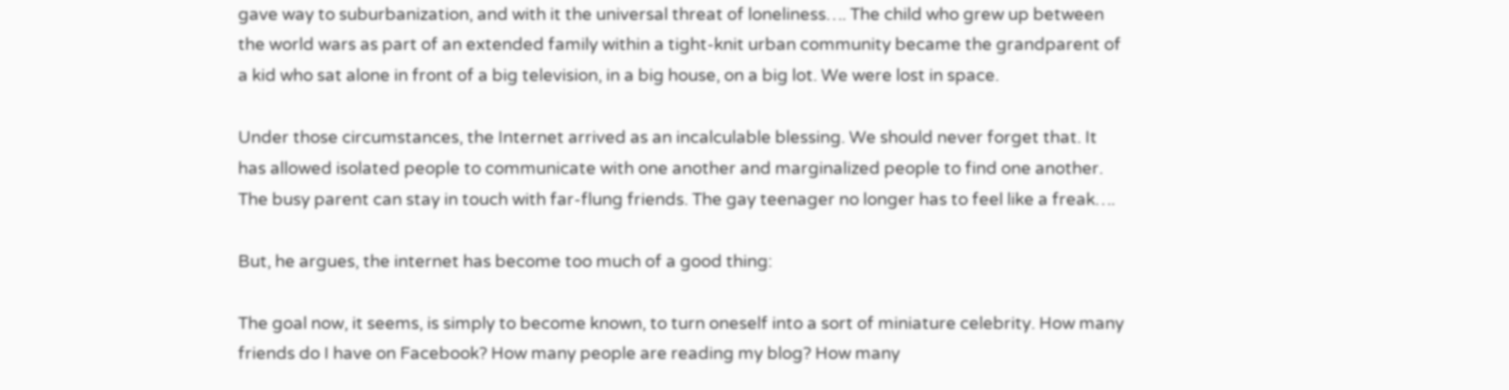gave way to suburbanization, and with it the universal threat of loneliness…. The child who grew up between the world wars as part of an extended family within a tight-knit urban community became the grandparent of a kid who sat alone in front of a big television, in a big house, on a big lot. We were lost in space.

Under those circumstances, the Internet arrived as an incalculable blessing. We should never forget that. It has allowed isolated people to communicate with one another and marginalized people to find one another. The busy parent can stay in touch with far-flung friends. The gay teenager no longer has to feel like a freak….

But, he argues, the internet has become too much of a good thing:

The goal now, it seems, is simply to become known, to turn oneself into a sort of miniature celebrity. How many friends do I have on Facebook? How many people are reading my blog? How many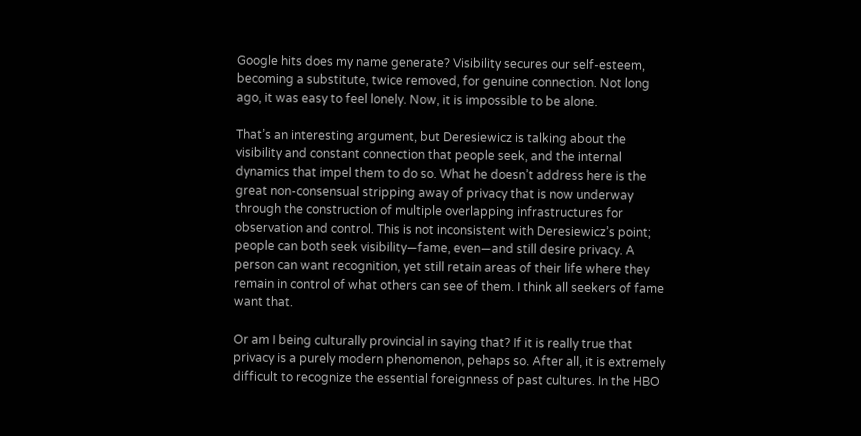Google hits does my name generate? Visibility secures our self-esteem, becoming a substitute, twice removed, for genuine connection. Not long ago, it was easy to feel lonely. Now, it is impossible to be alone.

That’s an interesting argument, but Deresiewicz is talking about the visibility and constant connection that people seek, and the internal dynamics that impel them to do so. What he doesn’t address here is the great non-consensual stripping away of privacy that is now underway through the construction of multiple overlapping infrastructures for observation and control. This is not inconsistent with Deresiewicz’s point; people can both seek visibility—fame, even—and still desire privacy. A person can want recognition, yet still retain areas of their life where they remain in control of what others can see of them. I think all seekers of fame want that.

Or am I being culturally provincial in saying that? If it is really true that privacy is a purely modern phenomenon, pehaps so. After all, it is extremely difficult to recognize the essential foreignness of past cultures. In the HBO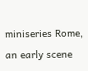miniseries Rome, an early scene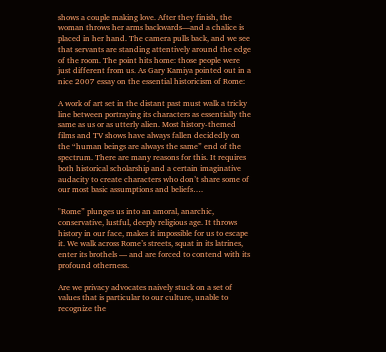shows a couple making love. After they finish, the woman throws her arms backwards—and a chalice is placed in her hand. The camera pulls back, and we see that servants are standing attentively around the edge of the room. The point hits home: those people were just different from us. As Gary Kamiya pointed out in a nice 2007 essay on the essential historicism of Rome:

A work of art set in the distant past must walk a tricky line between portraying its characters as essentially the same as us or as utterly alien. Most history-themed films and TV shows have always fallen decidedly on the “human beings are always the same” end of the spectrum. There are many reasons for this. It requires both historical scholarship and a certain imaginative audacity to create characters who don’t share some of our most basic assumptions and beliefs….

"Rome” plunges us into an amoral, anarchic, conservative, lustful, deeply religious age. It throws history in our face, makes it impossible for us to escape it. We walk across Rome’s streets, squat in its latrines, enter its brothels — and are forced to contend with its profound otherness.

Are we privacy advocates naively stuck on a set of values that is particular to our culture, unable to recognize the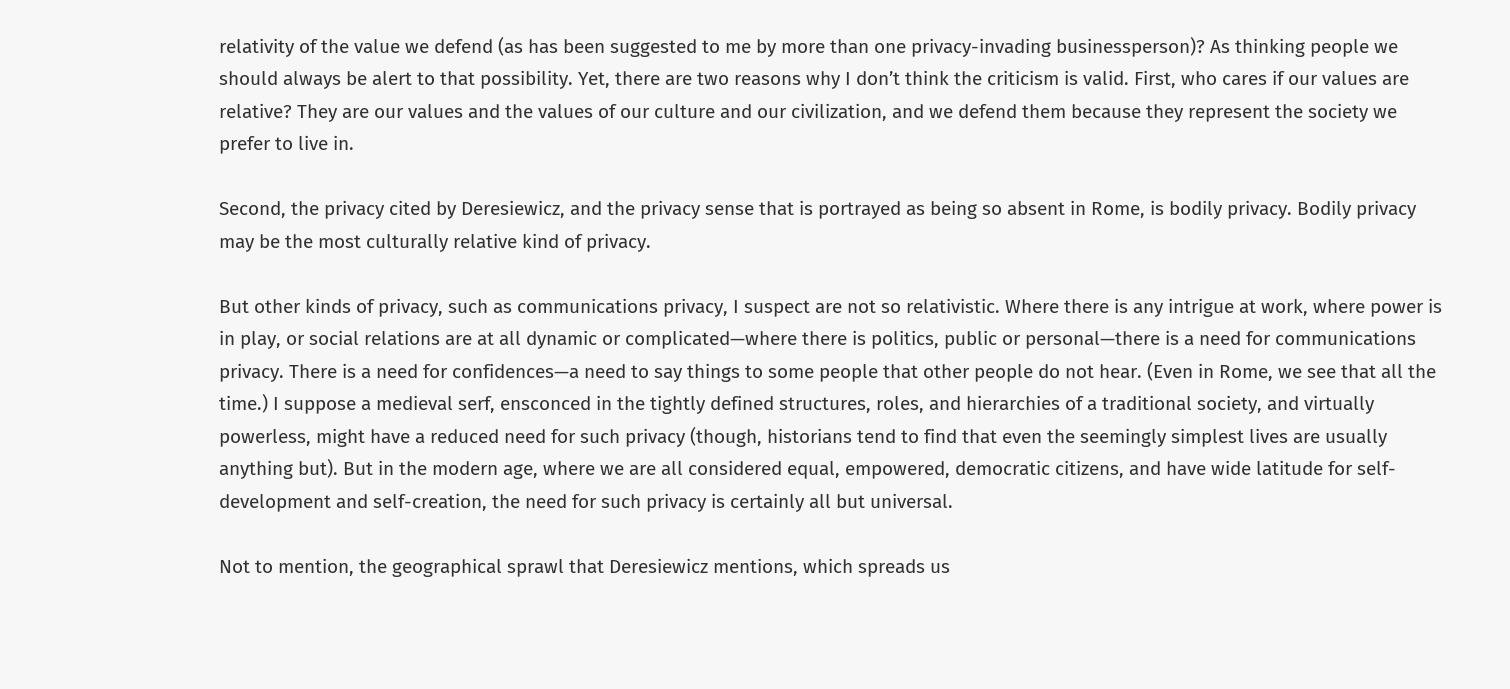relativity of the value we defend (as has been suggested to me by more than one privacy-invading businessperson)? As thinking people we should always be alert to that possibility. Yet, there are two reasons why I don’t think the criticism is valid. First, who cares if our values are relative? They are our values and the values of our culture and our civilization, and we defend them because they represent the society we prefer to live in.

Second, the privacy cited by Deresiewicz, and the privacy sense that is portrayed as being so absent in Rome, is bodily privacy. Bodily privacy may be the most culturally relative kind of privacy.

But other kinds of privacy, such as communications privacy, I suspect are not so relativistic. Where there is any intrigue at work, where power is in play, or social relations are at all dynamic or complicated—where there is politics, public or personal—there is a need for communications privacy. There is a need for confidences—a need to say things to some people that other people do not hear. (Even in Rome, we see that all the time.) I suppose a medieval serf, ensconced in the tightly defined structures, roles, and hierarchies of a traditional society, and virtually powerless, might have a reduced need for such privacy (though, historians tend to find that even the seemingly simplest lives are usually anything but). But in the modern age, where we are all considered equal, empowered, democratic citizens, and have wide latitude for self-development and self-creation, the need for such privacy is certainly all but universal.

Not to mention, the geographical sprawl that Deresiewicz mentions, which spreads us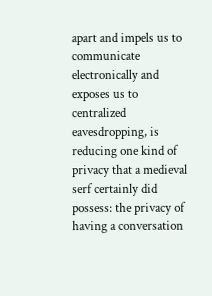apart and impels us to communicate electronically and exposes us to centralized eavesdropping, is reducing one kind of privacy that a medieval serf certainly did possess: the privacy of having a conversation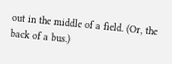out in the middle of a field. (Or, the back of a bus.)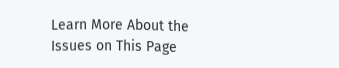Learn More About the Issues on This Page